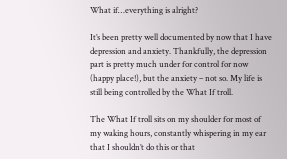What if…everything is alright?

It’s been pretty well documented by now that I have depression and anxiety. Thankfully, the depression part is pretty much under for control for now (happy place!), but the anxiety – not so. My life is still being controlled by the What If troll.

The What If troll sits on my shoulder for most of my waking hours, constantly whispering in my ear that I shouldn’t do this or that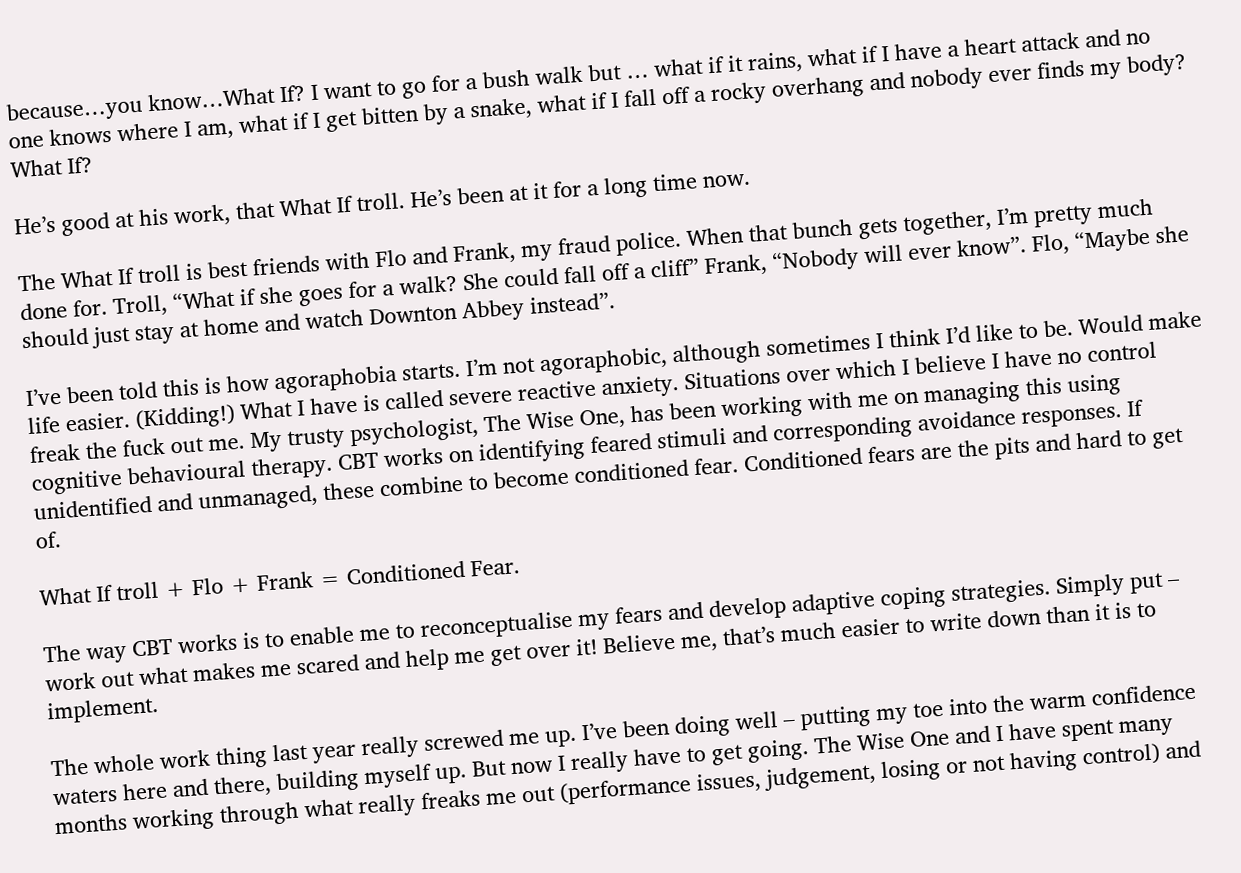because…you know…What If? I want to go for a bush walk but … what if it rains, what if I have a heart attack and no one knows where I am, what if I get bitten by a snake, what if I fall off a rocky overhang and nobody ever finds my body? What If?

He’s good at his work, that What If troll. He’s been at it for a long time now.

The What If troll is best friends with Flo and Frank, my fraud police. When that bunch gets together, I’m pretty much done for. Troll, “What if she goes for a walk? She could fall off a cliff” Frank, “Nobody will ever know”. Flo, “Maybe she should just stay at home and watch Downton Abbey instead”.

I’ve been told this is how agoraphobia starts. I’m not agoraphobic, although sometimes I think I’d like to be. Would make life easier. (Kidding!) What I have is called severe reactive anxiety. Situations over which I believe I have no control freak the fuck out me. My trusty psychologist, The Wise One, has been working with me on managing this using cognitive behavioural therapy. CBT works on identifying feared stimuli and corresponding avoidance responses. If unidentified and unmanaged, these combine to become conditioned fear. Conditioned fears are the pits and hard to get of.

What If troll + Flo + Frank = Conditioned Fear.

The way CBT works is to enable me to reconceptualise my fears and develop adaptive coping strategies. Simply put – work out what makes me scared and help me get over it! Believe me, that’s much easier to write down than it is to implement.

The whole work thing last year really screwed me up. I’ve been doing well – putting my toe into the warm confidence waters here and there, building myself up. But now I really have to get going. The Wise One and I have spent many months working through what really freaks me out (performance issues, judgement, losing or not having control) and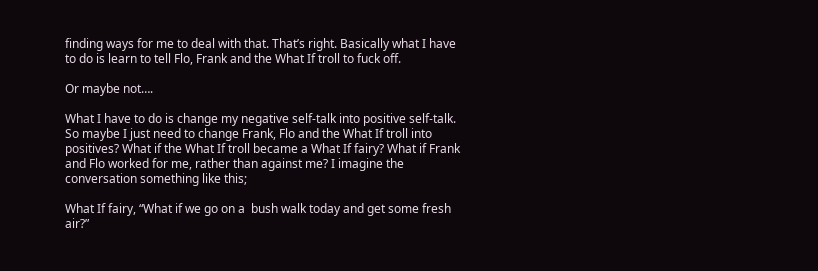finding ways for me to deal with that. That’s right. Basically what I have to do is learn to tell Flo, Frank and the What If troll to fuck off.

Or maybe not….

What I have to do is change my negative self-talk into positive self-talk. So maybe I just need to change Frank, Flo and the What If troll into positives? What if the What If troll became a What If fairy? What if Frank and Flo worked for me, rather than against me? I imagine the conversation something like this;

What If fairy, “What if we go on a  bush walk today and get some fresh air?”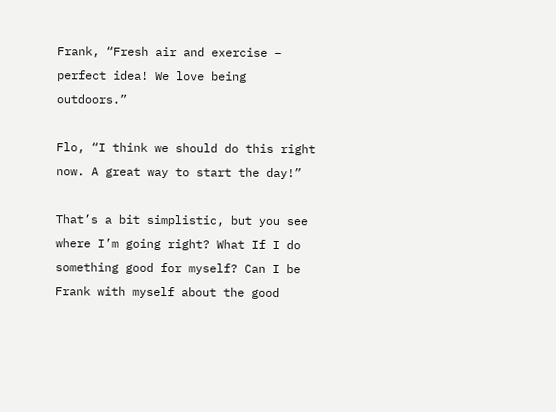Frank, “Fresh air and exercise – perfect idea! We love being outdoors.”

Flo, “I think we should do this right now. A great way to start the day!”

That’s a bit simplistic, but you see where I’m going right? What If I do something good for myself? Can I be Frank with myself about the good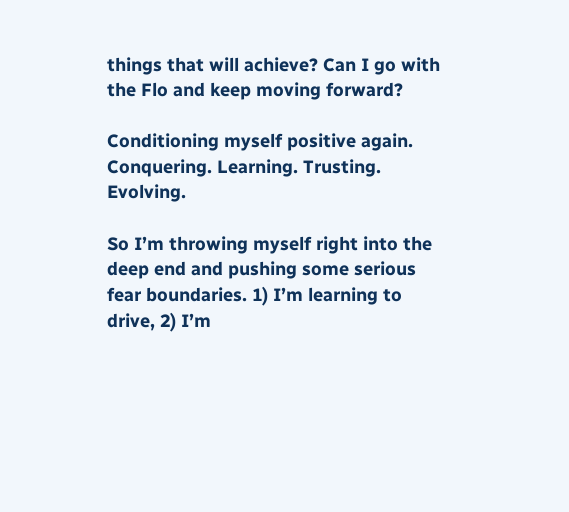things that will achieve? Can I go with the Flo and keep moving forward?

Conditioning myself positive again. Conquering. Learning. Trusting. Evolving.

So I’m throwing myself right into the deep end and pushing some serious fear boundaries. 1) I’m learning to drive, 2) I’m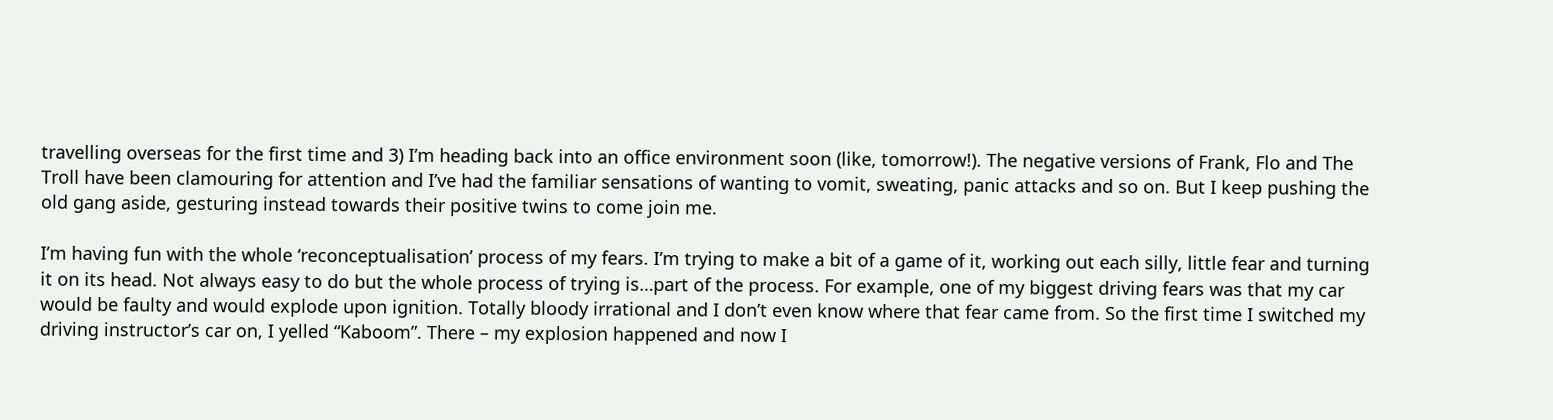travelling overseas for the first time and 3) I’m heading back into an office environment soon (like, tomorrow!). The negative versions of Frank, Flo and The Troll have been clamouring for attention and I’ve had the familiar sensations of wanting to vomit, sweating, panic attacks and so on. But I keep pushing the old gang aside, gesturing instead towards their positive twins to come join me.

I’m having fun with the whole ‘reconceptualisation’ process of my fears. I’m trying to make a bit of a game of it, working out each silly, little fear and turning it on its head. Not always easy to do but the whole process of trying is…part of the process. For example, one of my biggest driving fears was that my car would be faulty and would explode upon ignition. Totally bloody irrational and I don’t even know where that fear came from. So the first time I switched my driving instructor’s car on, I yelled “Kaboom”. There – my explosion happened and now I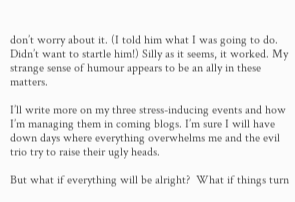don’t worry about it. (I told him what I was going to do. Didn’t want to startle him!) Silly as it seems, it worked. My strange sense of humour appears to be an ally in these matters.

I’ll write more on my three stress-inducing events and how I’m managing them in coming blogs. I’m sure I will have down days where everything overwhelms me and the evil trio try to raise their ugly heads.

But what if everything will be alright?  What if things turn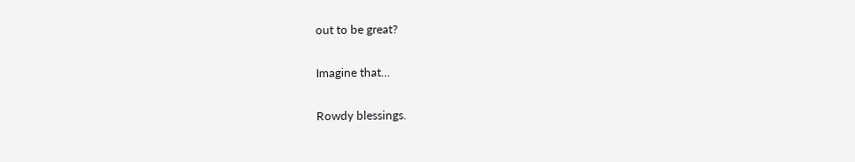out to be great?

Imagine that…

Rowdy blessings.